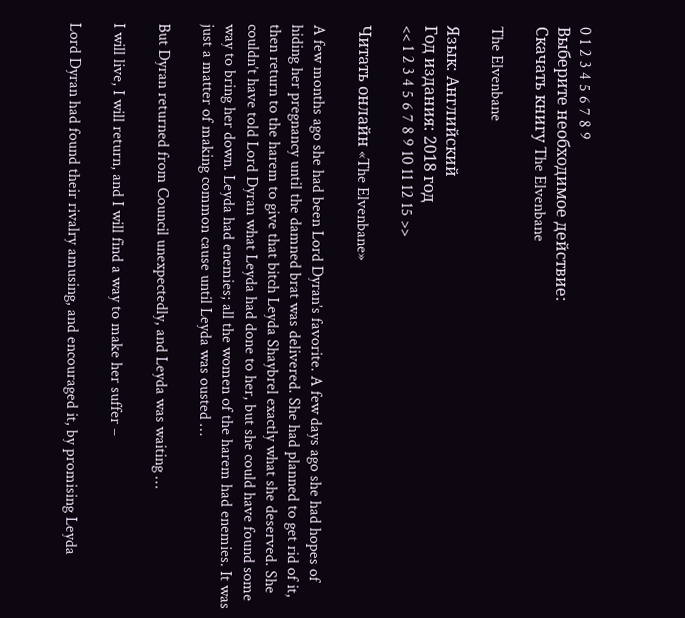0 1 2 3 4 5 6 7 8 9
Выберите необходимое действие:
Скачать книгу The Elvenbane

The Elvenbane

Язык: Английский
Год издания: 2018 год
<< 1 2 3 4 5 6 7 8 9 10 11 12 15 >>

Читать онлайн «The Elvenbane»

A few months ago she had been Lord Dyran’s favorite. A few days ago she had hopes of hiding her pregnancy until the damned brat was delivered. She had planned to get rid of it, then return to the harem to give that bitch Leyda Shaybrel exactly what she deserved. She couldn’t have told Lord Dyran what Leyda had done to her, but she could have found some way to bring her down. Leyda had enemies; all the women of the harem had enemies. It was just a matter of making common cause until Leyda was ousted …

But Dyran returned from Council unexpectedly, and Leyda was waiting …

I will live, I will return, and I will find a way to make her suffer –

Lord Dyran had found their rivalry amusing, and encouraged it, by promising Leyda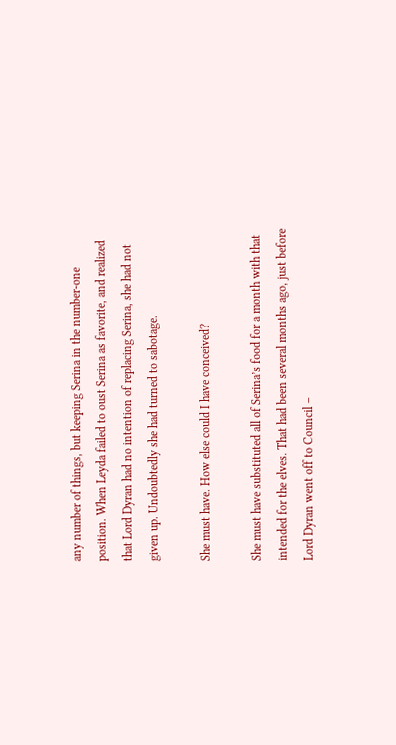any number of things, but keeping Serina in the number-one position. When Leyda failed to oust Serina as favorite, and realized that Lord Dyran had no intention of replacing Serina, she had not given up. Undoubtedly she had turned to sabotage.

She must have. How else could I have conceived?

She must have substituted all of Serina’s food for a month with that intended for the elves. That had been several months ago, just before Lord Dyran went off to Council –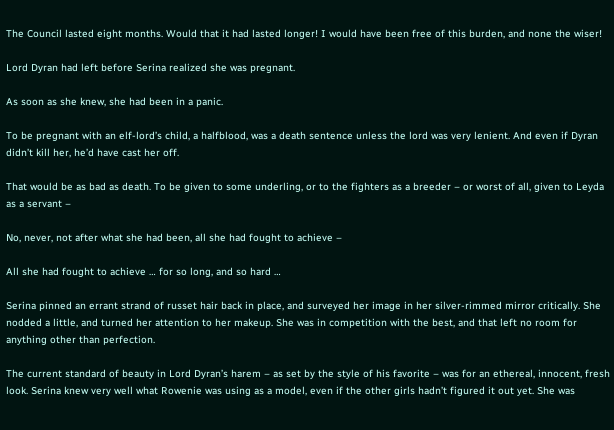The Council lasted eight months. Would that it had lasted longer! I would have been free of this burden, and none the wiser!

Lord Dyran had left before Serina realized she was pregnant.

As soon as she knew, she had been in a panic.

To be pregnant with an elf-lord’s child, a halfblood, was a death sentence unless the lord was very lenient. And even if Dyran didn’t kill her, he’d have cast her off.

That would be as bad as death. To be given to some underling, or to the fighters as a breeder – or worst of all, given to Leyda as a servant –

No, never, not after what she had been, all she had fought to achieve –

All she had fought to achieve … for so long, and so hard …

Serina pinned an errant strand of russet hair back in place, and surveyed her image in her silver-rimmed mirror critically. She nodded a little, and turned her attention to her makeup. She was in competition with the best, and that left no room for anything other than perfection.

The current standard of beauty in Lord Dyran’s harem – as set by the style of his favorite – was for an ethereal, innocent, fresh look. Serina knew very well what Rowenie was using as a model, even if the other girls hadn’t figured it out yet. She was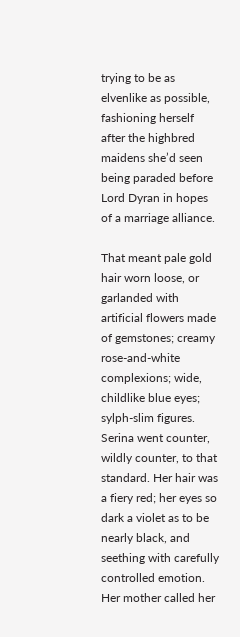trying to be as elvenlike as possible, fashioning herself after the highbred maidens she’d seen being paraded before Lord Dyran in hopes of a marriage alliance.

That meant pale gold hair worn loose, or garlanded with artificial flowers made of gemstones; creamy rose-and-white complexions; wide, childlike blue eyes; sylph-slim figures. Serina went counter, wildly counter, to that standard. Her hair was a fiery red; her eyes so dark a violet as to be nearly black, and seething with carefully controlled emotion. Her mother called her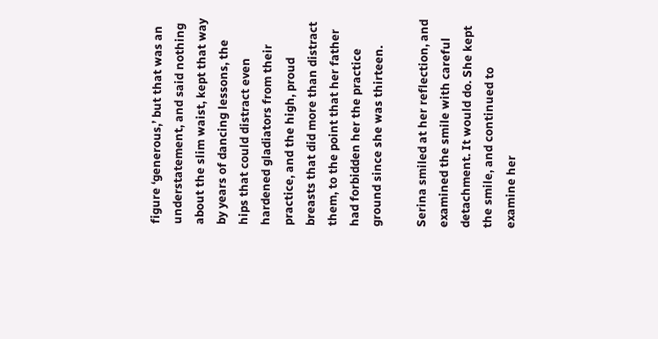figure ‘generous,’ but that was an understatement, and said nothing about the slim waist, kept that way by years of dancing lessons, the hips that could distract even hardened gladiators from their practice, and the high, proud breasts that did more than distract them, to the point that her father had forbidden her the practice ground since she was thirteen.

Serina smiled at her reflection, and examined the smile with careful detachment. It would do. She kept the smile, and continued to examine her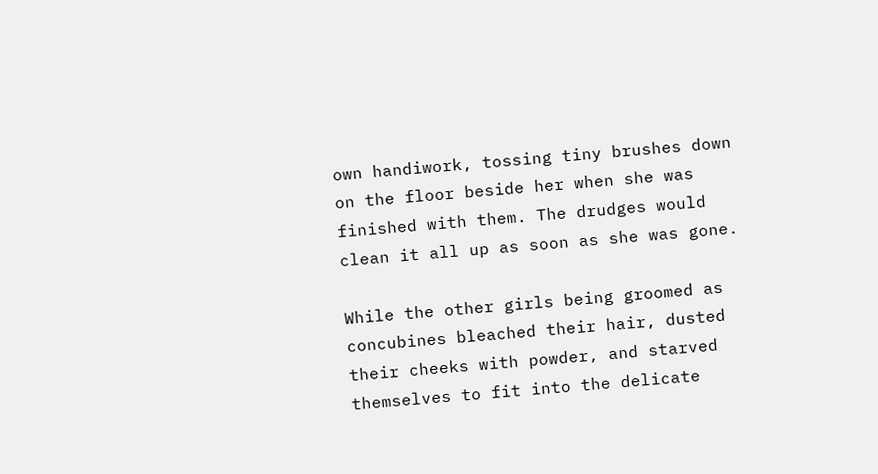own handiwork, tossing tiny brushes down on the floor beside her when she was finished with them. The drudges would clean it all up as soon as she was gone.

While the other girls being groomed as concubines bleached their hair, dusted their cheeks with powder, and starved themselves to fit into the delicate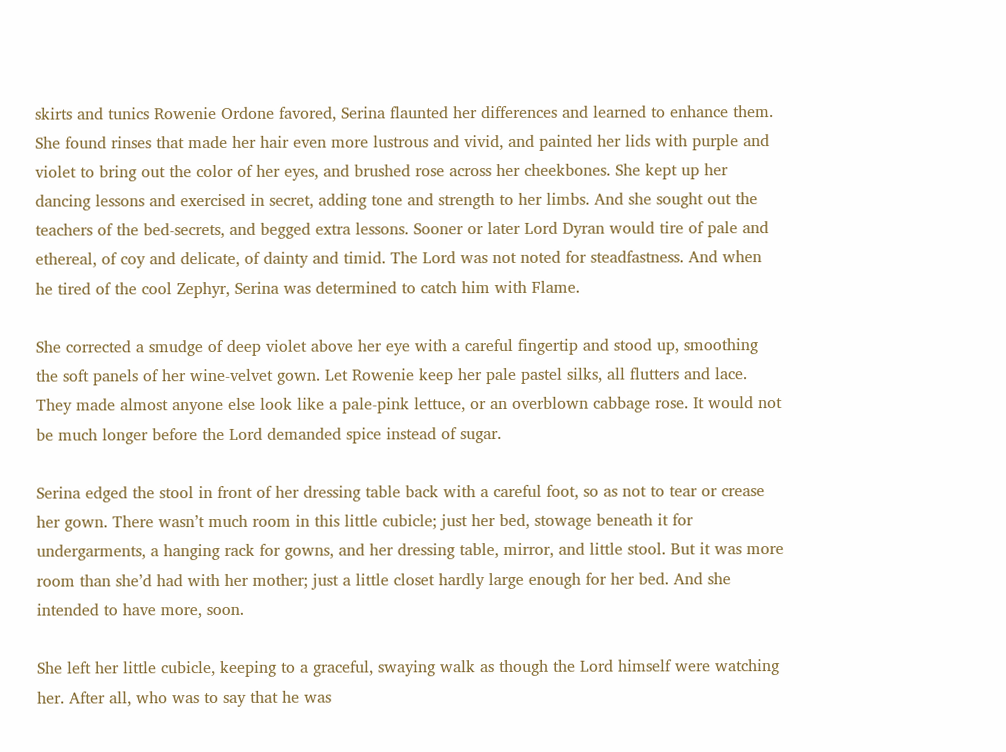skirts and tunics Rowenie Ordone favored, Serina flaunted her differences and learned to enhance them. She found rinses that made her hair even more lustrous and vivid, and painted her lids with purple and violet to bring out the color of her eyes, and brushed rose across her cheekbones. She kept up her dancing lessons and exercised in secret, adding tone and strength to her limbs. And she sought out the teachers of the bed-secrets, and begged extra lessons. Sooner or later Lord Dyran would tire of pale and ethereal, of coy and delicate, of dainty and timid. The Lord was not noted for steadfastness. And when he tired of the cool Zephyr, Serina was determined to catch him with Flame.

She corrected a smudge of deep violet above her eye with a careful fingertip and stood up, smoothing the soft panels of her wine-velvet gown. Let Rowenie keep her pale pastel silks, all flutters and lace. They made almost anyone else look like a pale-pink lettuce, or an overblown cabbage rose. It would not be much longer before the Lord demanded spice instead of sugar.

Serina edged the stool in front of her dressing table back with a careful foot, so as not to tear or crease her gown. There wasn’t much room in this little cubicle; just her bed, stowage beneath it for undergarments, a hanging rack for gowns, and her dressing table, mirror, and little stool. But it was more room than she’d had with her mother; just a little closet hardly large enough for her bed. And she intended to have more, soon.

She left her little cubicle, keeping to a graceful, swaying walk as though the Lord himself were watching her. After all, who was to say that he was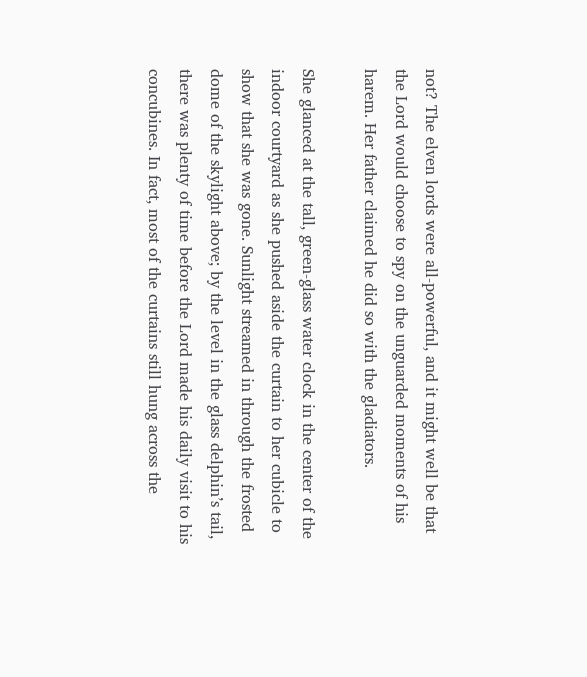not? The elven lords were all-powerful, and it might well be that the Lord would choose to spy on the unguarded moments of his harem. Her father claimed he did so with the gladiators.

She glanced at the tall, green-glass water clock in the center of the indoor courtyard as she pushed aside the curtain to her cubicle to show that she was gone. Sunlight streamed in through the frosted dome of the skylight above; by the level in the glass delphin’s tail, there was plenty of time before the Lord made his daily visit to his concubines. In fact, most of the curtains still hung across the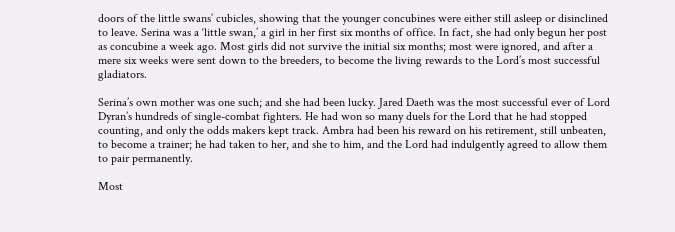doors of the little swans’ cubicles, showing that the younger concubines were either still asleep or disinclined to leave. Serina was a ‘little swan,’ a girl in her first six months of office. In fact, she had only begun her post as concubine a week ago. Most girls did not survive the initial six months; most were ignored, and after a mere six weeks were sent down to the breeders, to become the living rewards to the Lord’s most successful gladiators.

Serina’s own mother was one such; and she had been lucky. Jared Daeth was the most successful ever of Lord Dyran’s hundreds of single-combat fighters. He had won so many duels for the Lord that he had stopped counting, and only the odds makers kept track. Ambra had been his reward on his retirement, still unbeaten, to become a trainer; he had taken to her, and she to him, and the Lord had indulgently agreed to allow them to pair permanently.

Most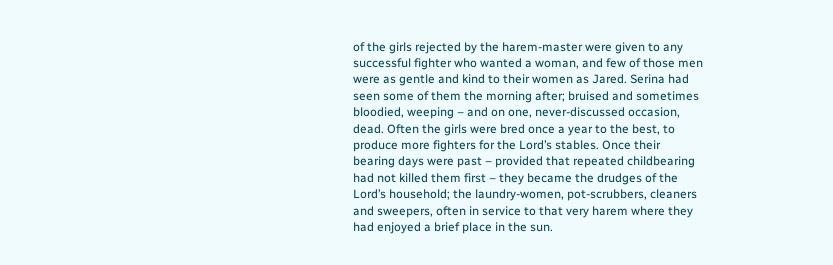of the girls rejected by the harem-master were given to any successful fighter who wanted a woman, and few of those men were as gentle and kind to their women as Jared. Serina had seen some of them the morning after; bruised and sometimes bloodied, weeping – and on one, never-discussed occasion, dead. Often the girls were bred once a year to the best, to produce more fighters for the Lord’s stables. Once their bearing days were past – provided that repeated childbearing had not killed them first – they became the drudges of the Lord’s household; the laundry-women, pot-scrubbers, cleaners and sweepers, often in service to that very harem where they had enjoyed a brief place in the sun.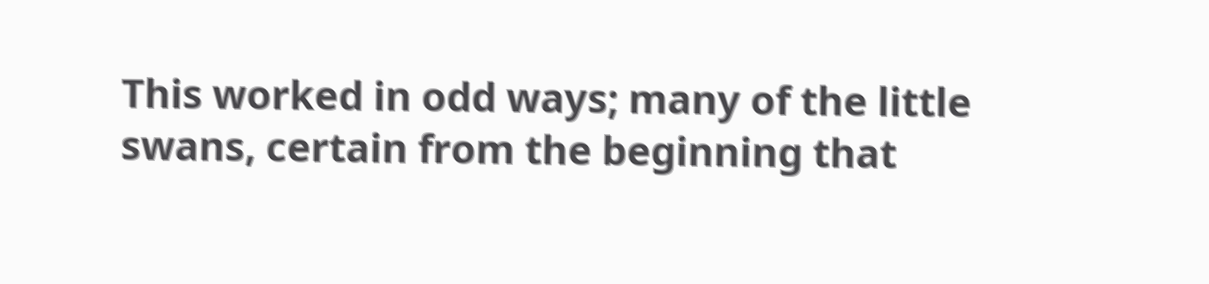This worked in odd ways; many of the little swans, certain from the beginning that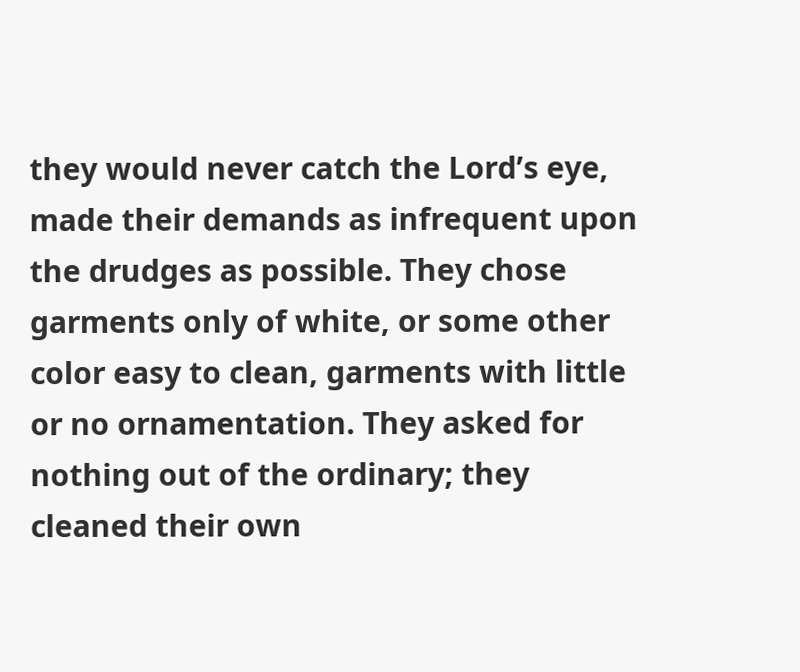they would never catch the Lord’s eye, made their demands as infrequent upon the drudges as possible. They chose garments only of white, or some other color easy to clean, garments with little or no ornamentation. They asked for nothing out of the ordinary; they cleaned their own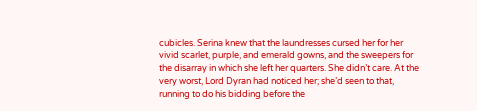cubicles. Serina knew that the laundresses cursed her for her vivid scarlet, purple, and emerald gowns, and the sweepers for the disarray in which she left her quarters. She didn’t care. At the very worst, Lord Dyran had noticed her; she’d seen to that, running to do his bidding before the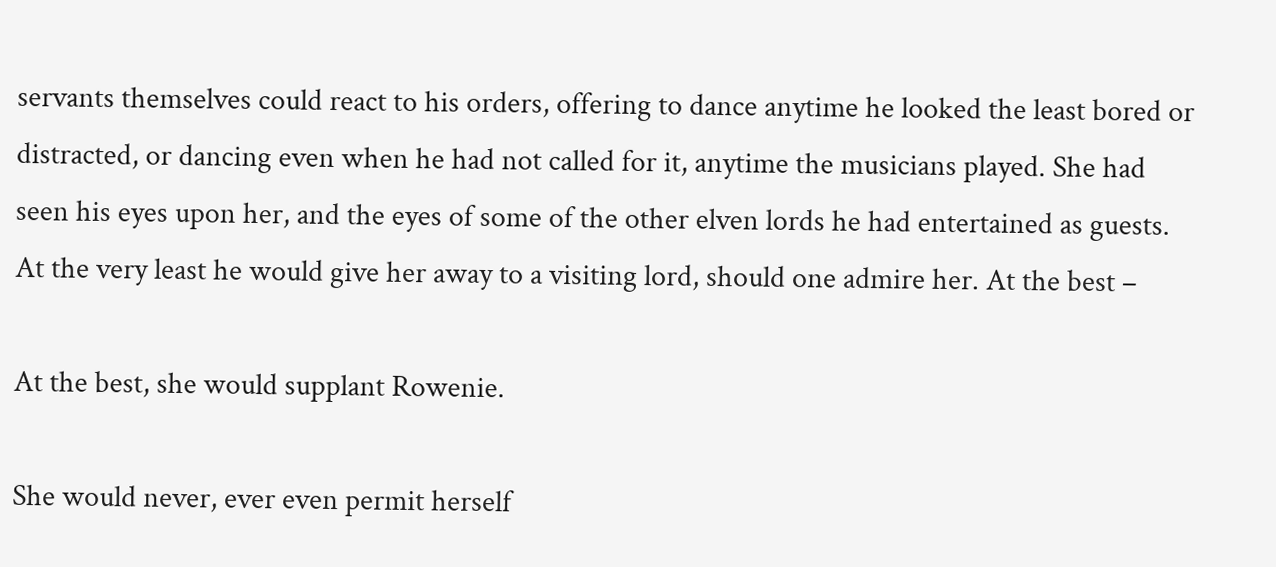servants themselves could react to his orders, offering to dance anytime he looked the least bored or distracted, or dancing even when he had not called for it, anytime the musicians played. She had seen his eyes upon her, and the eyes of some of the other elven lords he had entertained as guests. At the very least he would give her away to a visiting lord, should one admire her. At the best –

At the best, she would supplant Rowenie.

She would never, ever even permit herself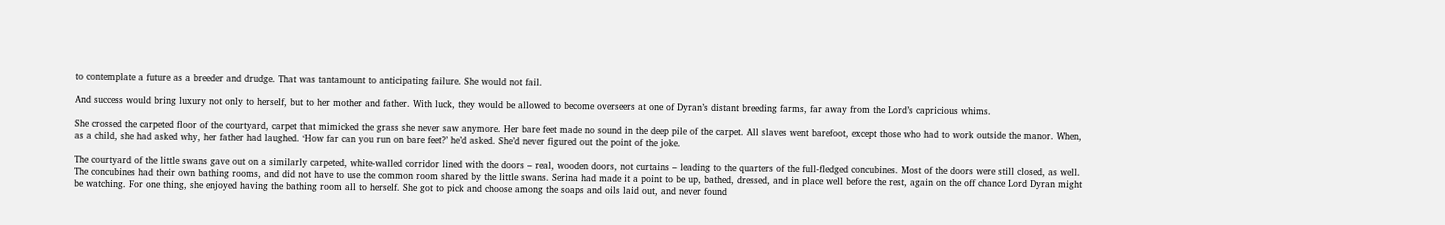to contemplate a future as a breeder and drudge. That was tantamount to anticipating failure. She would not fail.

And success would bring luxury not only to herself, but to her mother and father. With luck, they would be allowed to become overseers at one of Dyran’s distant breeding farms, far away from the Lord’s capricious whims.

She crossed the carpeted floor of the courtyard, carpet that mimicked the grass she never saw anymore. Her bare feet made no sound in the deep pile of the carpet. All slaves went barefoot, except those who had to work outside the manor. When, as a child, she had asked why, her father had laughed. ‘How far can you run on bare feet?’ he’d asked. She’d never figured out the point of the joke.

The courtyard of the little swans gave out on a similarly carpeted, white-walled corridor lined with the doors – real, wooden doors, not curtains – leading to the quarters of the full-fledged concubines. Most of the doors were still closed, as well. The concubines had their own bathing rooms, and did not have to use the common room shared by the little swans. Serina had made it a point to be up, bathed, dressed, and in place well before the rest, again on the off chance Lord Dyran might be watching. For one thing, she enjoyed having the bathing room all to herself. She got to pick and choose among the soaps and oils laid out, and never found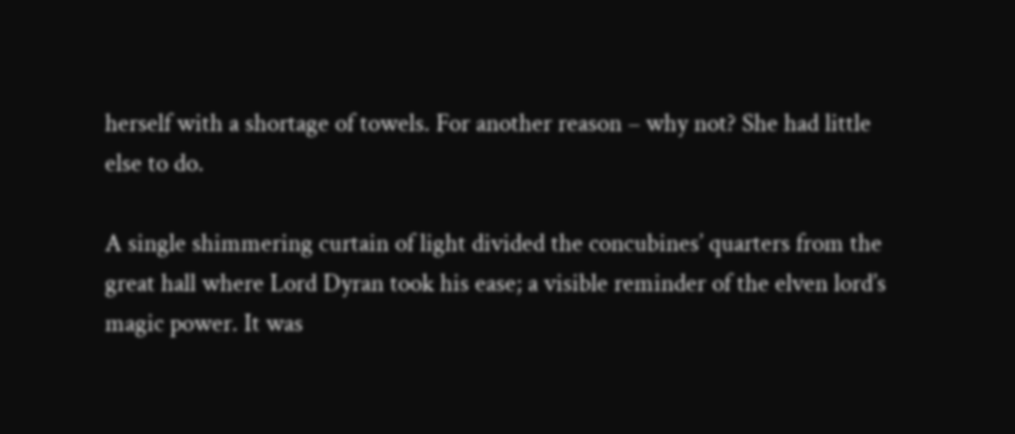herself with a shortage of towels. For another reason – why not? She had little else to do.

A single shimmering curtain of light divided the concubines’ quarters from the great hall where Lord Dyran took his ease; a visible reminder of the elven lord’s magic power. It was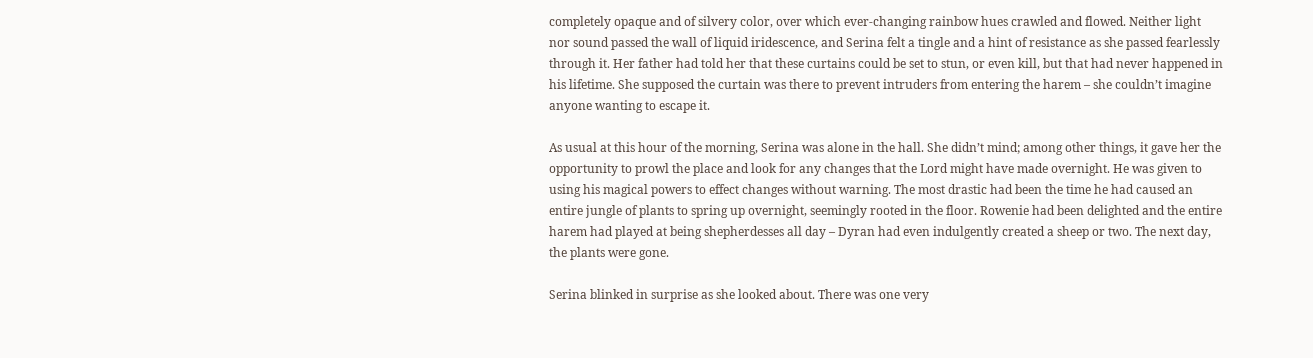completely opaque and of silvery color, over which ever-changing rainbow hues crawled and flowed. Neither light nor sound passed the wall of liquid iridescence, and Serina felt a tingle and a hint of resistance as she passed fearlessly through it. Her father had told her that these curtains could be set to stun, or even kill, but that had never happened in his lifetime. She supposed the curtain was there to prevent intruders from entering the harem – she couldn’t imagine anyone wanting to escape it.

As usual at this hour of the morning, Serina was alone in the hall. She didn’t mind; among other things, it gave her the opportunity to prowl the place and look for any changes that the Lord might have made overnight. He was given to using his magical powers to effect changes without warning. The most drastic had been the time he had caused an entire jungle of plants to spring up overnight, seemingly rooted in the floor. Rowenie had been delighted and the entire harem had played at being shepherdesses all day – Dyran had even indulgently created a sheep or two. The next day, the plants were gone.

Serina blinked in surprise as she looked about. There was one very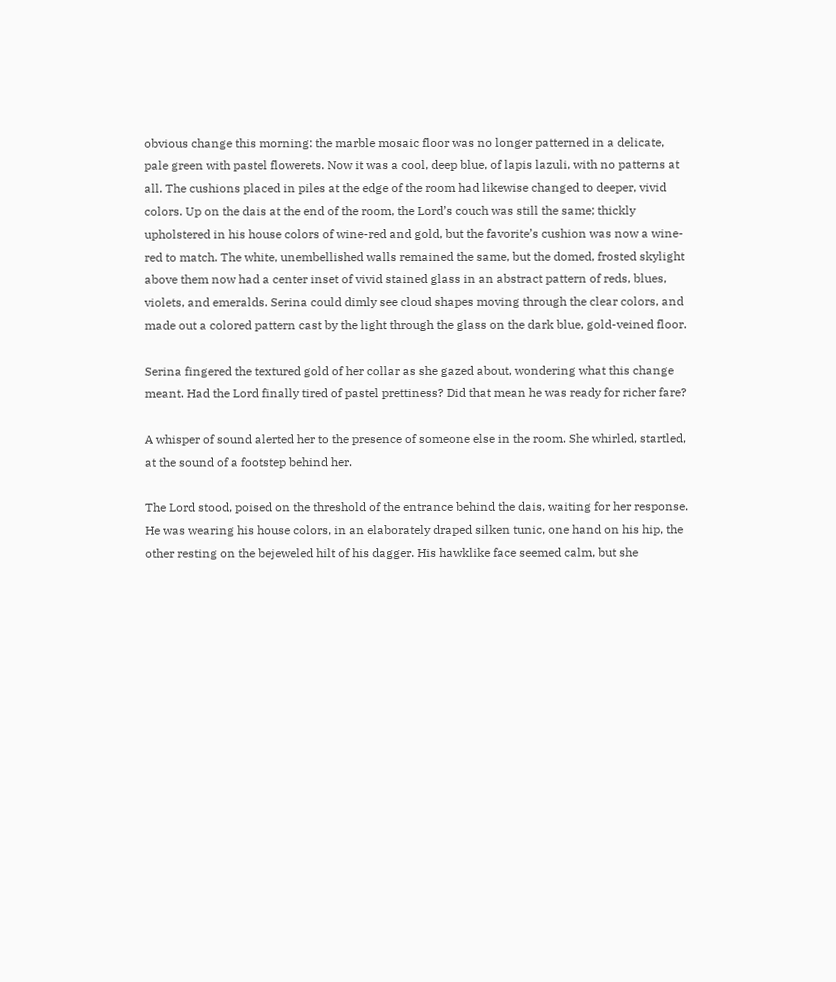obvious change this morning: the marble mosaic floor was no longer patterned in a delicate, pale green with pastel flowerets. Now it was a cool, deep blue, of lapis lazuli, with no patterns at all. The cushions placed in piles at the edge of the room had likewise changed to deeper, vivid colors. Up on the dais at the end of the room, the Lord’s couch was still the same; thickly upholstered in his house colors of wine-red and gold, but the favorite’s cushion was now a wine-red to match. The white, unembellished walls remained the same, but the domed, frosted skylight above them now had a center inset of vivid stained glass in an abstract pattern of reds, blues, violets, and emeralds. Serina could dimly see cloud shapes moving through the clear colors, and made out a colored pattern cast by the light through the glass on the dark blue, gold-veined floor.

Serina fingered the textured gold of her collar as she gazed about, wondering what this change meant. Had the Lord finally tired of pastel prettiness? Did that mean he was ready for richer fare?

A whisper of sound alerted her to the presence of someone else in the room. She whirled, startled, at the sound of a footstep behind her.

The Lord stood, poised on the threshold of the entrance behind the dais, waiting for her response. He was wearing his house colors, in an elaborately draped silken tunic, one hand on his hip, the other resting on the bejeweled hilt of his dagger. His hawklike face seemed calm, but she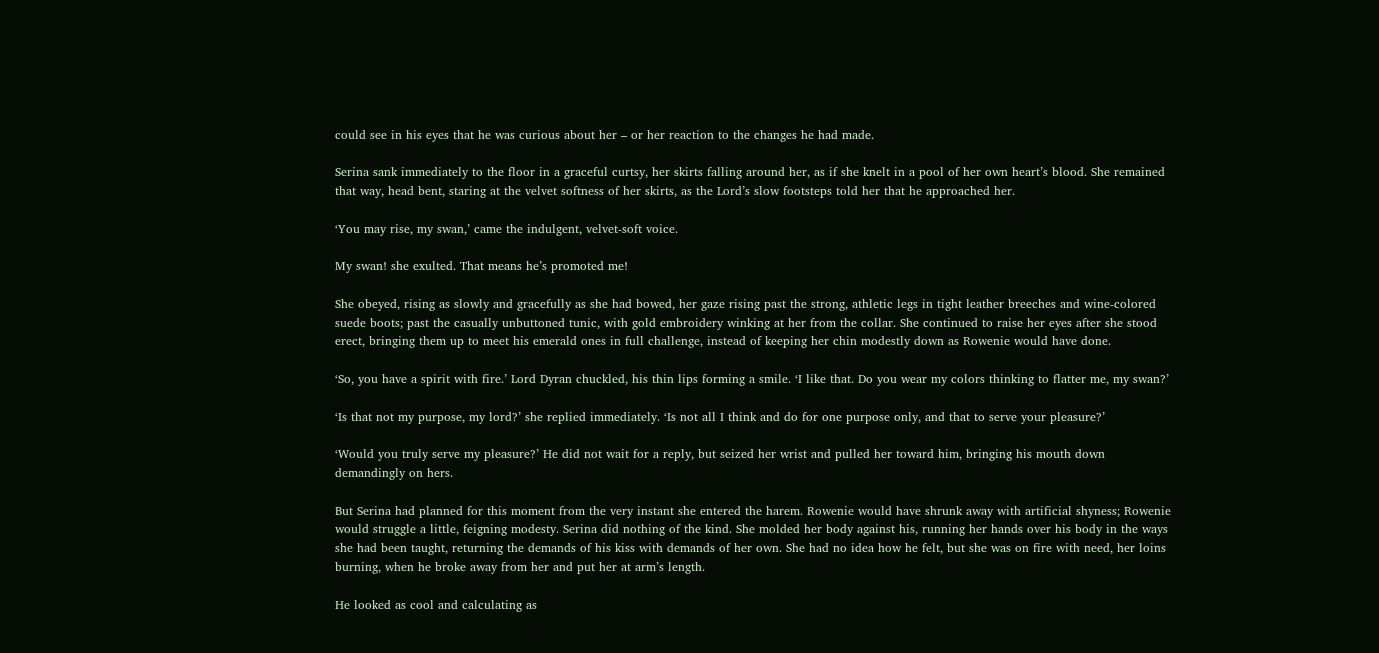could see in his eyes that he was curious about her – or her reaction to the changes he had made.

Serina sank immediately to the floor in a graceful curtsy, her skirts falling around her, as if she knelt in a pool of her own heart’s blood. She remained that way, head bent, staring at the velvet softness of her skirts, as the Lord’s slow footsteps told her that he approached her.

‘You may rise, my swan,’ came the indulgent, velvet-soft voice.

My swan! she exulted. That means he’s promoted me!

She obeyed, rising as slowly and gracefully as she had bowed, her gaze rising past the strong, athletic legs in tight leather breeches and wine-colored suede boots; past the casually unbuttoned tunic, with gold embroidery winking at her from the collar. She continued to raise her eyes after she stood erect, bringing them up to meet his emerald ones in full challenge, instead of keeping her chin modestly down as Rowenie would have done.

‘So, you have a spirit with fire.’ Lord Dyran chuckled, his thin lips forming a smile. ‘I like that. Do you wear my colors thinking to flatter me, my swan?’

‘Is that not my purpose, my lord?’ she replied immediately. ‘Is not all I think and do for one purpose only, and that to serve your pleasure?’

‘Would you truly serve my pleasure?’ He did not wait for a reply, but seized her wrist and pulled her toward him, bringing his mouth down demandingly on hers.

But Serina had planned for this moment from the very instant she entered the harem. Rowenie would have shrunk away with artificial shyness; Rowenie would struggle a little, feigning modesty. Serina did nothing of the kind. She molded her body against his, running her hands over his body in the ways she had been taught, returning the demands of his kiss with demands of her own. She had no idea how he felt, but she was on fire with need, her loins burning, when he broke away from her and put her at arm’s length.

He looked as cool and calculating as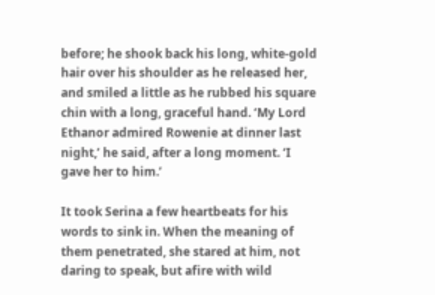before; he shook back his long, white-gold hair over his shoulder as he released her, and smiled a little as he rubbed his square chin with a long, graceful hand. ‘My Lord Ethanor admired Rowenie at dinner last night,’ he said, after a long moment. ‘I gave her to him.’

It took Serina a few heartbeats for his words to sink in. When the meaning of them penetrated, she stared at him, not daring to speak, but afire with wild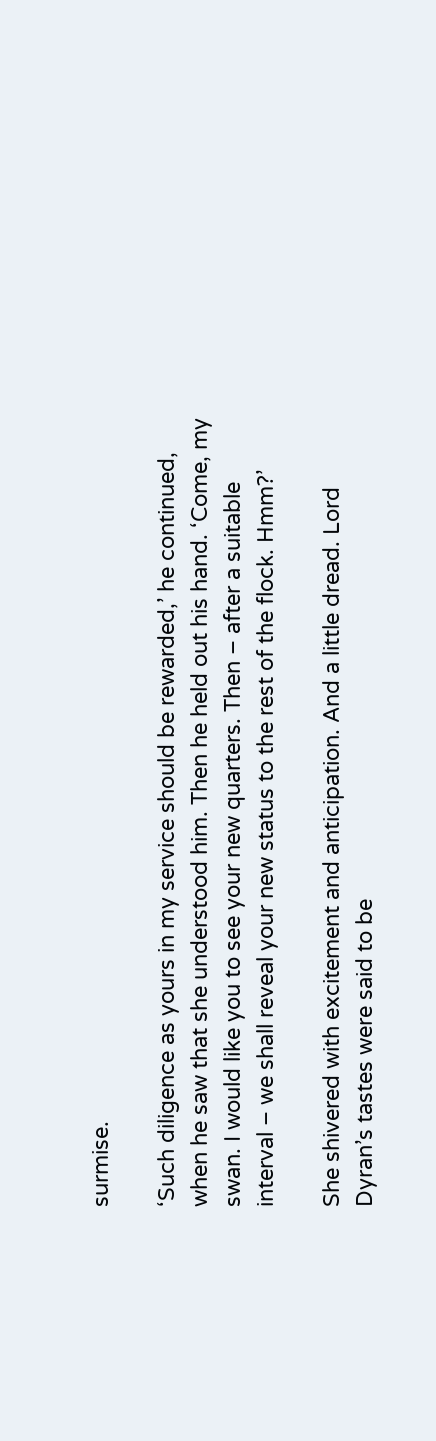surmise.

‘Such diligence as yours in my service should be rewarded,’ he continued, when he saw that she understood him. Then he held out his hand. ‘Come, my swan. I would like you to see your new quarters. Then – after a suitable interval – we shall reveal your new status to the rest of the flock. Hmm?’

She shivered with excitement and anticipation. And a little dread. Lord Dyran’s tastes were said to be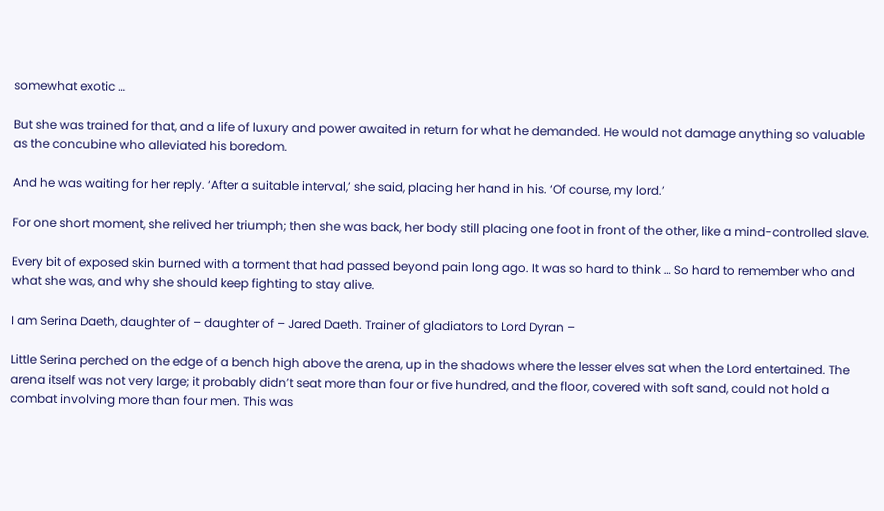somewhat exotic …

But she was trained for that, and a life of luxury and power awaited in return for what he demanded. He would not damage anything so valuable as the concubine who alleviated his boredom.

And he was waiting for her reply. ‘After a suitable interval,’ she said, placing her hand in his. ‘Of course, my lord.’

For one short moment, she relived her triumph; then she was back, her body still placing one foot in front of the other, like a mind-controlled slave.

Every bit of exposed skin burned with a torment that had passed beyond pain long ago. It was so hard to think … So hard to remember who and what she was, and why she should keep fighting to stay alive.

I am Serina Daeth, daughter of – daughter of – Jared Daeth. Trainer of gladiators to Lord Dyran –

Little Serina perched on the edge of a bench high above the arena, up in the shadows where the lesser elves sat when the Lord entertained. The arena itself was not very large; it probably didn’t seat more than four or five hundred, and the floor, covered with soft sand, could not hold a combat involving more than four men. This was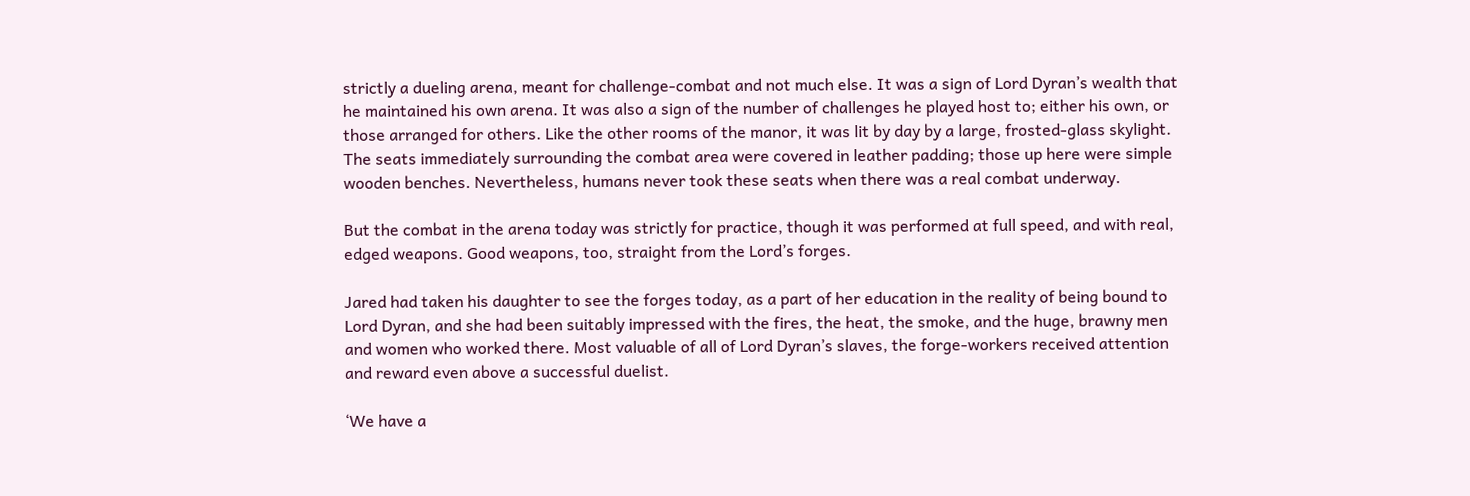strictly a dueling arena, meant for challenge-combat and not much else. It was a sign of Lord Dyran’s wealth that he maintained his own arena. It was also a sign of the number of challenges he played host to; either his own, or those arranged for others. Like the other rooms of the manor, it was lit by day by a large, frosted-glass skylight. The seats immediately surrounding the combat area were covered in leather padding; those up here were simple wooden benches. Nevertheless, humans never took these seats when there was a real combat underway.

But the combat in the arena today was strictly for practice, though it was performed at full speed, and with real, edged weapons. Good weapons, too, straight from the Lord’s forges.

Jared had taken his daughter to see the forges today, as a part of her education in the reality of being bound to Lord Dyran, and she had been suitably impressed with the fires, the heat, the smoke, and the huge, brawny men and women who worked there. Most valuable of all of Lord Dyran’s slaves, the forge-workers received attention and reward even above a successful duelist.

‘We have a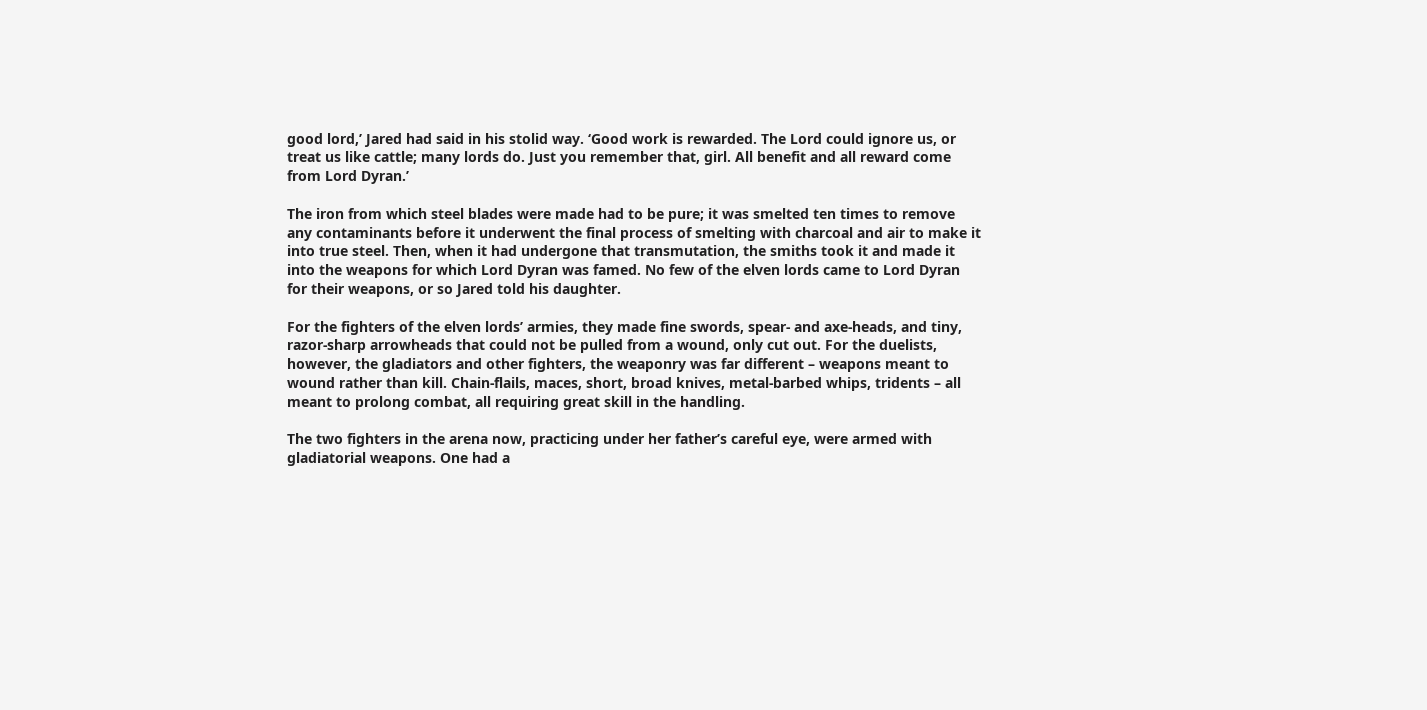good lord,’ Jared had said in his stolid way. ‘Good work is rewarded. The Lord could ignore us, or treat us like cattle; many lords do. Just you remember that, girl. All benefit and all reward come from Lord Dyran.’

The iron from which steel blades were made had to be pure; it was smelted ten times to remove any contaminants before it underwent the final process of smelting with charcoal and air to make it into true steel. Then, when it had undergone that transmutation, the smiths took it and made it into the weapons for which Lord Dyran was famed. No few of the elven lords came to Lord Dyran for their weapons, or so Jared told his daughter.

For the fighters of the elven lords’ armies, they made fine swords, spear- and axe-heads, and tiny, razor-sharp arrowheads that could not be pulled from a wound, only cut out. For the duelists, however, the gladiators and other fighters, the weaponry was far different – weapons meant to wound rather than kill. Chain-flails, maces, short, broad knives, metal-barbed whips, tridents – all meant to prolong combat, all requiring great skill in the handling.

The two fighters in the arena now, practicing under her father’s careful eye, were armed with gladiatorial weapons. One had a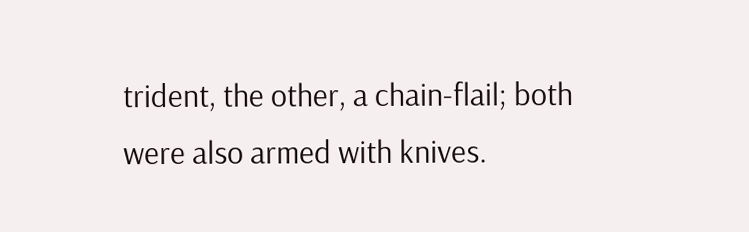trident, the other, a chain-flail; both were also armed with knives.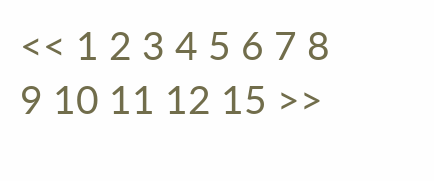<< 1 2 3 4 5 6 7 8 9 10 11 12 15 >>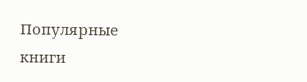Популярные книги